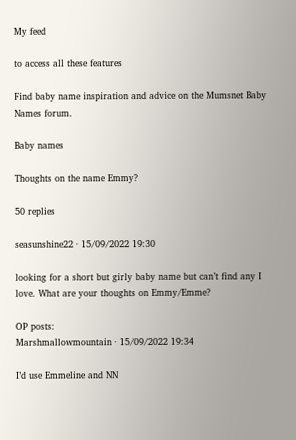My feed

to access all these features

Find baby name inspiration and advice on the Mumsnet Baby Names forum.

Baby names

Thoughts on the name Emmy?

50 replies

seasunshine22 · 15/09/2022 19:30

looking for a short but girly baby name but can’t find any I love. What are your thoughts on Emmy/Emme?

OP posts:
Marshmallowmountain · 15/09/2022 19:34

I’d use Emmeline and NN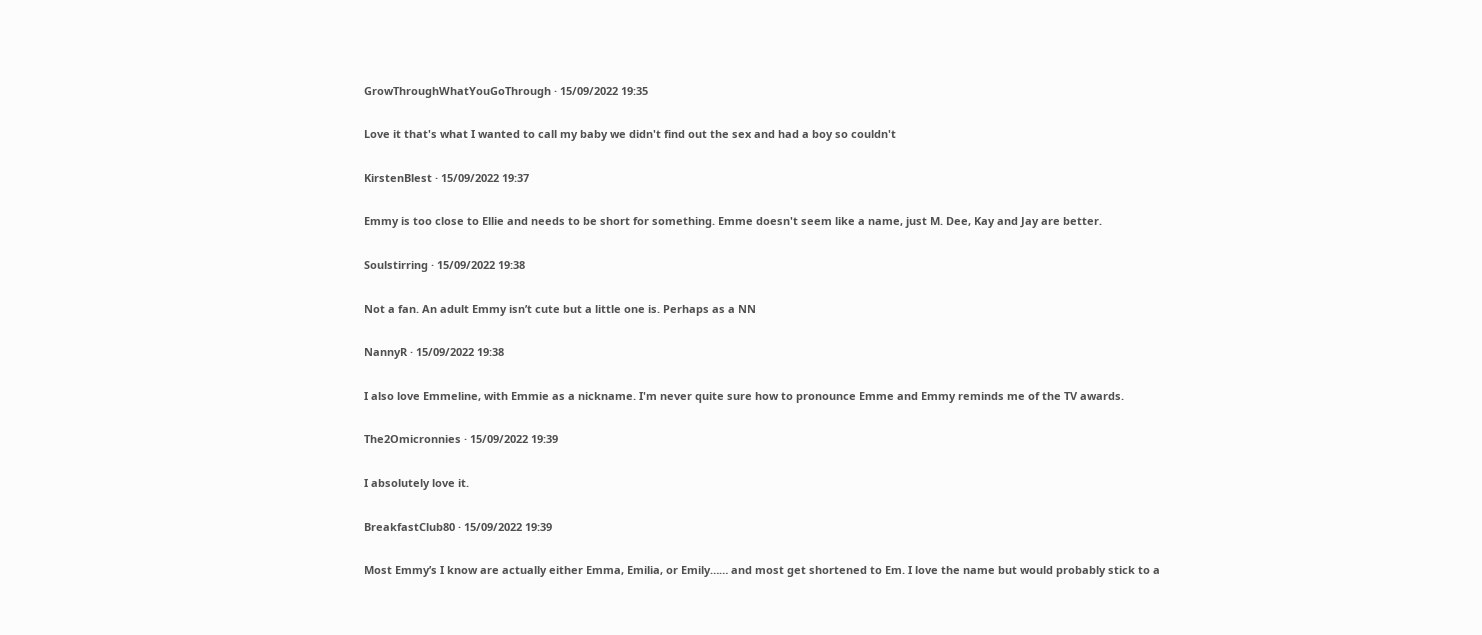GrowThroughWhatYouGoThrough · 15/09/2022 19:35

Love it that's what I wanted to call my baby we didn't find out the sex and had a boy so couldn't

KirstenBlest · 15/09/2022 19:37

Emmy is too close to Ellie and needs to be short for something. Emme doesn't seem like a name, just M. Dee, Kay and Jay are better.

Soulstirring · 15/09/2022 19:38

Not a fan. An adult Emmy isn’t cute but a little one is. Perhaps as a NN

NannyR · 15/09/2022 19:38

I also love Emmeline, with Emmie as a nickname. I'm never quite sure how to pronounce Emme and Emmy reminds me of the TV awards.

The2Omicronnies · 15/09/2022 19:39

I absolutely love it.

BreakfastClub80 · 15/09/2022 19:39

Most Emmy’s I know are actually either Emma, Emilia, or Emily…… and most get shortened to Em. I love the name but would probably stick to a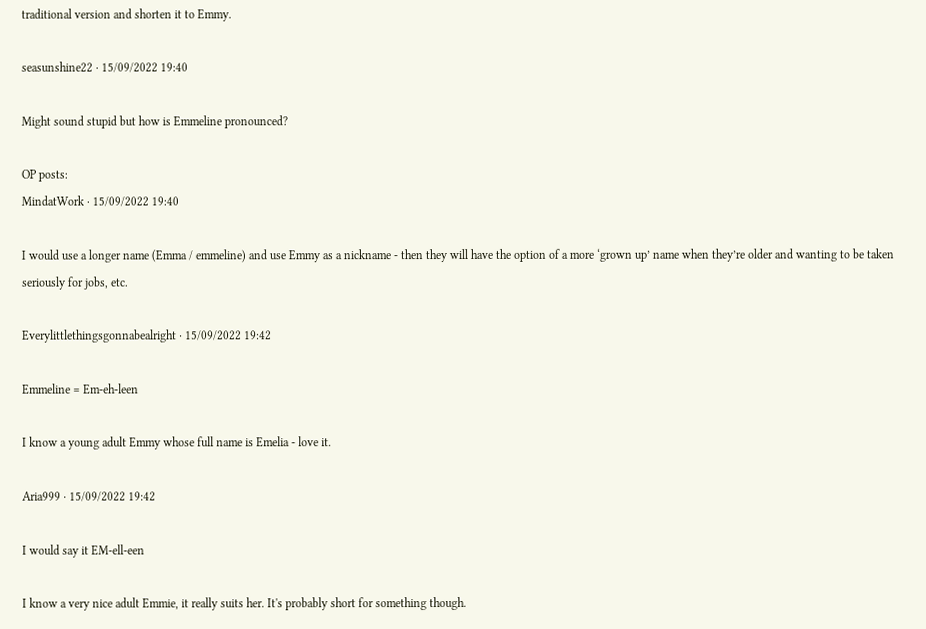traditional version and shorten it to Emmy.

seasunshine22 · 15/09/2022 19:40

Might sound stupid but how is Emmeline pronounced?

OP posts:
MindatWork · 15/09/2022 19:40

I would use a longer name (Emma / emmeline) and use Emmy as a nickname - then they will have the option of a more ‘grown up’ name when they’re older and wanting to be taken seriously for jobs, etc.

Everylittlethingsgonnabealright · 15/09/2022 19:42

Emmeline = Em-eh-leen

I know a young adult Emmy whose full name is Emelia - love it.

Aria999 · 15/09/2022 19:42

I would say it EM-ell-een

I know a very nice adult Emmie, it really suits her. It's probably short for something though.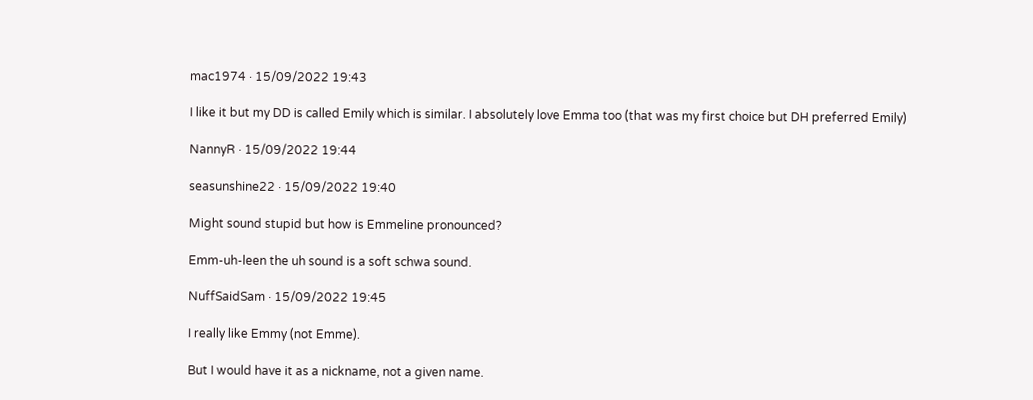mac1974 · 15/09/2022 19:43

I like it but my DD is called Emily which is similar. I absolutely love Emma too (that was my first choice but DH preferred Emily)

NannyR · 15/09/2022 19:44

seasunshine22 · 15/09/2022 19:40

Might sound stupid but how is Emmeline pronounced?

Emm-uh-leen the uh sound is a soft schwa sound.

NuffSaidSam · 15/09/2022 19:45

I really like Emmy (not Emme).

But I would have it as a nickname, not a given name.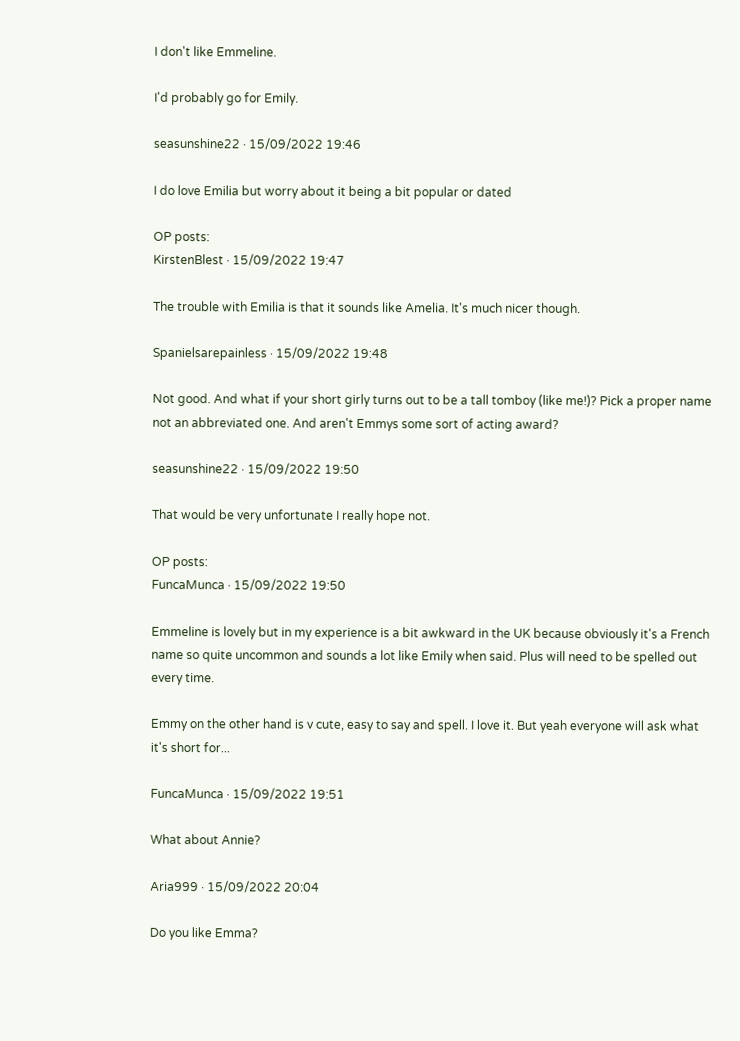I don't like Emmeline.

I'd probably go for Emily.

seasunshine22 · 15/09/2022 19:46

I do love Emilia but worry about it being a bit popular or dated

OP posts:
KirstenBlest · 15/09/2022 19:47

The trouble with Emilia is that it sounds like Amelia. It's much nicer though.

Spanielsarepainless · 15/09/2022 19:48

Not good. And what if your short girly turns out to be a tall tomboy (like me!)? Pick a proper name not an abbreviated one. And aren't Emmys some sort of acting award?

seasunshine22 · 15/09/2022 19:50

That would be very unfortunate I really hope not.

OP posts:
FuncaMunca · 15/09/2022 19:50

Emmeline is lovely but in my experience is a bit awkward in the UK because obviously it's a French name so quite uncommon and sounds a lot like Emily when said. Plus will need to be spelled out every time.

Emmy on the other hand is v cute, easy to say and spell. I love it. But yeah everyone will ask what it's short for...

FuncaMunca · 15/09/2022 19:51

What about Annie?

Aria999 · 15/09/2022 20:04

Do you like Emma?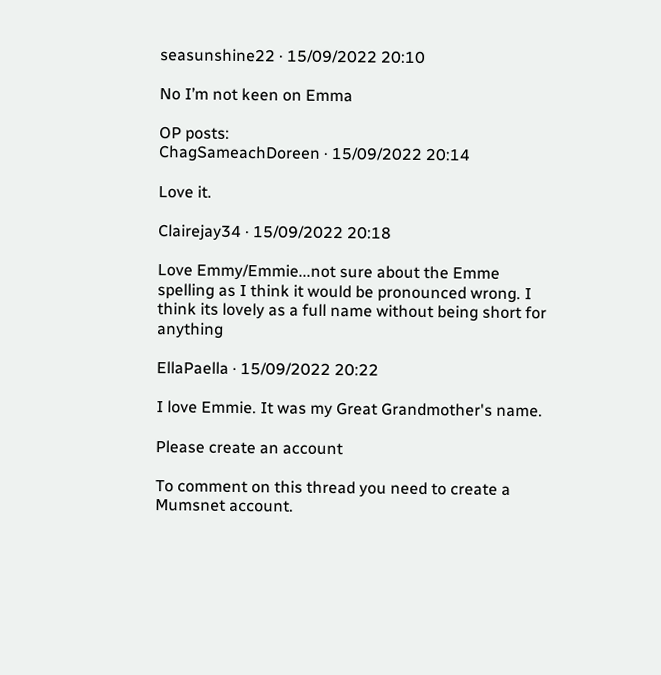seasunshine22 · 15/09/2022 20:10

No I’m not keen on Emma

OP posts:
ChagSameachDoreen · 15/09/2022 20:14

Love it.

Clairejay34 · 15/09/2022 20:18

Love Emmy/Emmie...not sure about the Emme spelling as I think it would be pronounced wrong. I think its lovely as a full name without being short for anything

EllaPaella · 15/09/2022 20:22

I love Emmie. It was my Great Grandmother's name.

Please create an account

To comment on this thread you need to create a Mumsnet account.